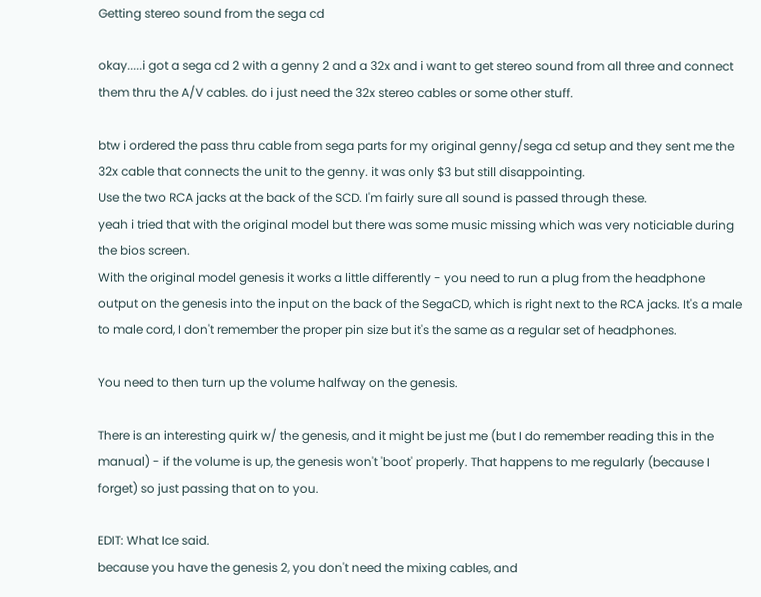Getting stereo sound from the sega cd

okay.....i got a sega cd 2 with a genny 2 and a 32x and i want to get stereo sound from all three and connect them thru the A/V cables. do i just need the 32x stereo cables or some other stuff.

btw i ordered the pass thru cable from sega parts for my original genny/sega cd setup and they sent me the 32x cable that connects the unit to the genny. it was only $3 but still disappointing.
Use the two RCA jacks at the back of the SCD. I'm fairly sure all sound is passed through these.
yeah i tried that with the original model but there was some music missing which was very noticiable during the bios screen.
With the original model genesis it works a little differently - you need to run a plug from the headphone output on the genesis into the input on the back of the SegaCD, which is right next to the RCA jacks. It's a male to male cord, I don't remember the proper pin size but it's the same as a regular set of headphones.

You need to then turn up the volume halfway on the genesis.

There is an interesting quirk w/ the genesis, and it might be just me (but I do remember reading this in the manual) - if the volume is up, the genesis won't 'boot' properly. That happens to me regularly (because I forget) so just passing that on to you.

EDIT: What Ice said.
because you have the genesis 2, you don't need the mixing cables, and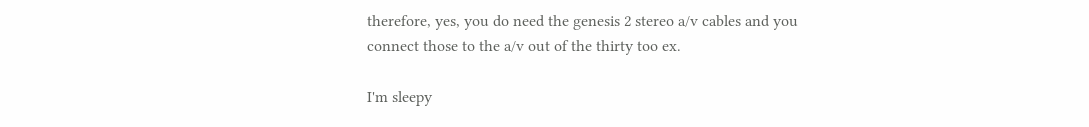therefore, yes, you do need the genesis 2 stereo a/v cables and you connect those to the a/v out of the thirty too ex.

I'm sleepy